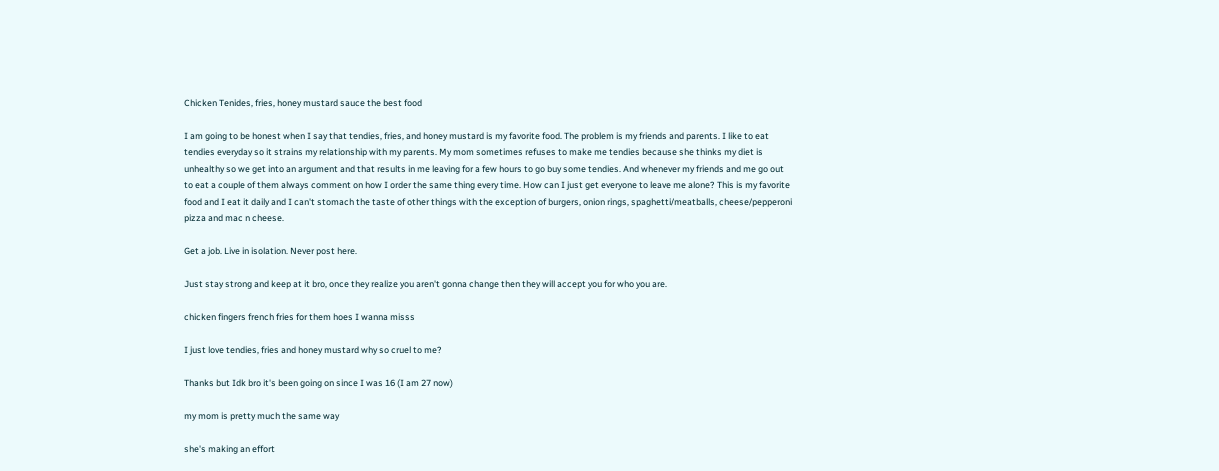Chicken Tenides, fries, honey mustard sauce the best food

I am going to be honest when I say that tendies, fries, and honey mustard is my favorite food. The problem is my friends and parents. I like to eat tendies everyday so it strains my relationship with my parents. My mom sometimes refuses to make me tendies because she thinks my diet is unhealthy so we get into an argument and that results in me leaving for a few hours to go buy some tendies. And whenever my friends and me go out to eat a couple of them always comment on how I order the same thing every time. How can I just get everyone to leave me alone? This is my favorite food and I eat it daily and I can't stomach the taste of other things with the exception of burgers, onion rings, spaghetti/meatballs, cheese/pepperoni pizza and mac n cheese.

Get a job. Live in isolation. Never post here.

Just stay strong and keep at it bro, once they realize you aren't gonna change then they will accept you for who you are.

chicken fingers french fries for them hoes I wanna misss

I just love tendies, fries and honey mustard why so cruel to me?

Thanks but Idk bro it's been going on since I was 16 (I am 27 now)

my mom is pretty much the same way

she's making an effort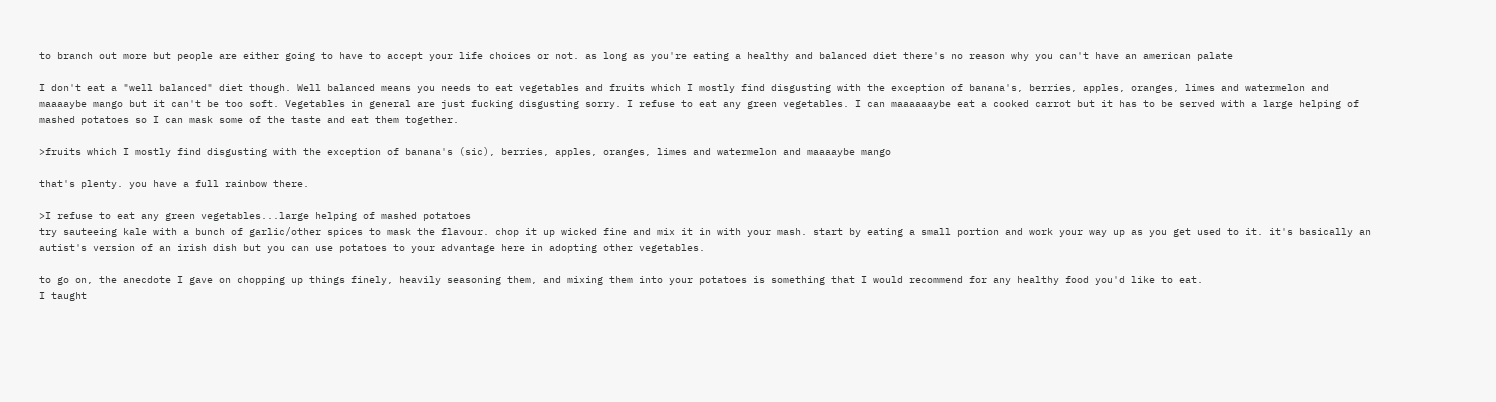to branch out more but people are either going to have to accept your life choices or not. as long as you're eating a healthy and balanced diet there's no reason why you can't have an american palate

I don't eat a "well balanced" diet though. Well balanced means you needs to eat vegetables and fruits which I mostly find disgusting with the exception of banana's, berries, apples, oranges, limes and watermelon and maaaaybe mango but it can't be too soft. Vegetables in general are just fucking disgusting sorry. I refuse to eat any green vegetables. I can maaaaaaybe eat a cooked carrot but it has to be served with a large helping of mashed potatoes so I can mask some of the taste and eat them together.

>fruits which I mostly find disgusting with the exception of banana's (sic), berries, apples, oranges, limes and watermelon and maaaaybe mango

that's plenty. you have a full rainbow there.

>I refuse to eat any green vegetables...large helping of mashed potatoes
try sauteeing kale with a bunch of garlic/other spices to mask the flavour. chop it up wicked fine and mix it in with your mash. start by eating a small portion and work your way up as you get used to it. it's basically an autist's version of an irish dish but you can use potatoes to your advantage here in adopting other vegetables.

to go on, the anecdote I gave on chopping up things finely, heavily seasoning them, and mixing them into your potatoes is something that I would recommend for any healthy food you'd like to eat.
I taught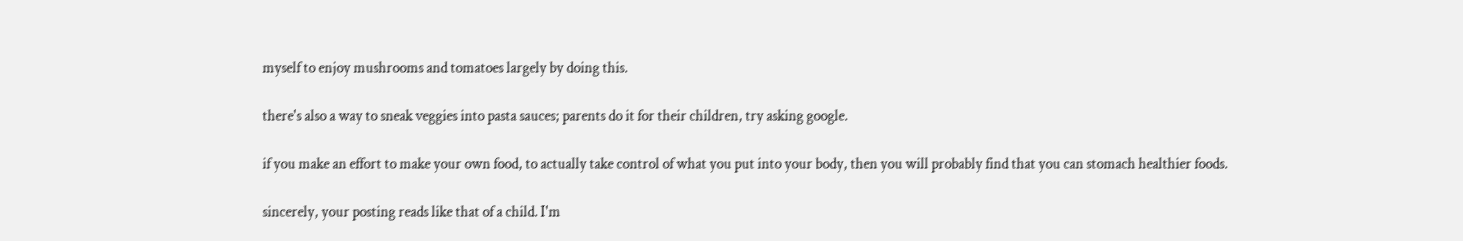myself to enjoy mushrooms and tomatoes largely by doing this.

there's also a way to sneak veggies into pasta sauces; parents do it for their children, try asking google.

if you make an effort to make your own food, to actually take control of what you put into your body, then you will probably find that you can stomach healthier foods.

sincerely, your posting reads like that of a child. I'm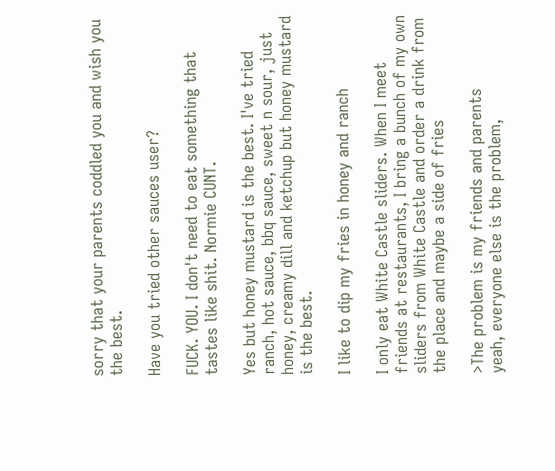sorry that your parents coddled you and wish you the best.

Have you tried other sauces user?

FUCK. YOU. I don't need to eat something that tastes like shit. Normie CUNT.

Yes but honey mustard is the best. I've tried ranch, hot sauce, bbq sauce, sweet n sour, just honey, creamy dill and ketchup but honey mustard is the best.

I like to dip my fries in honey and ranch

I only eat White Castle sliders. When I meet friends at restaurants, I bring a bunch of my own sliders from White Castle and order a drink from the place and maybe a side of fries

>The problem is my friends and parents
yeah, everyone else is the problem,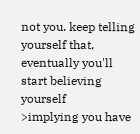not you. keep telling yourself that, eventually you'll start believing yourself
>implying you have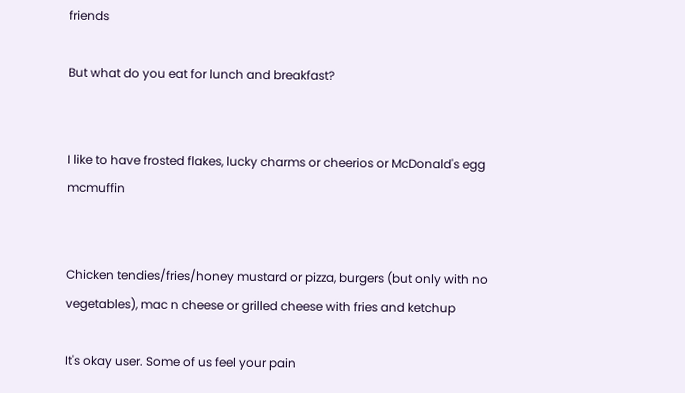friends

But what do you eat for lunch and breakfast?


I like to have frosted flakes, lucky charms or cheerios or McDonald's egg mcmuffin


Chicken tendies/fries/honey mustard or pizza, burgers (but only with no vegetables), mac n cheese or grilled cheese with fries and ketchup

It's okay user. Some of us feel your pain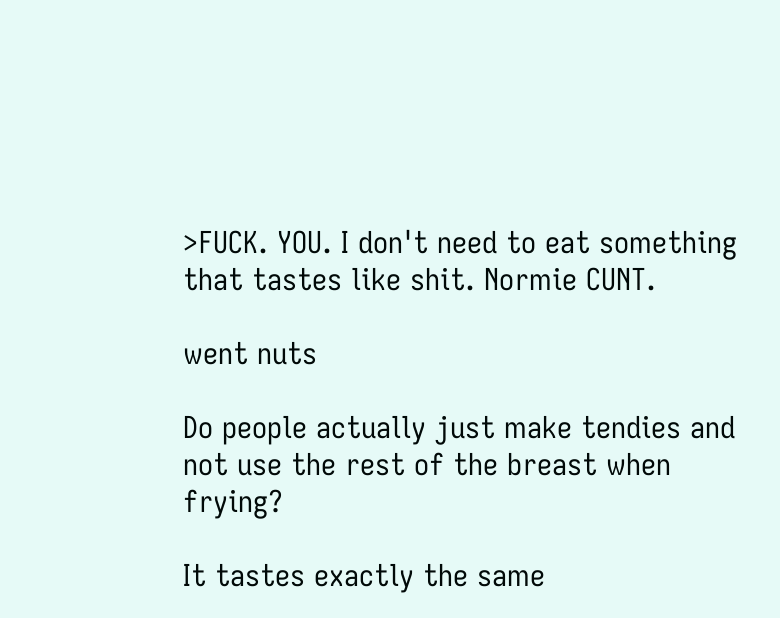>FUCK. YOU. I don't need to eat something that tastes like shit. Normie CUNT.

went nuts

Do people actually just make tendies and not use the rest of the breast when frying?

It tastes exactly the same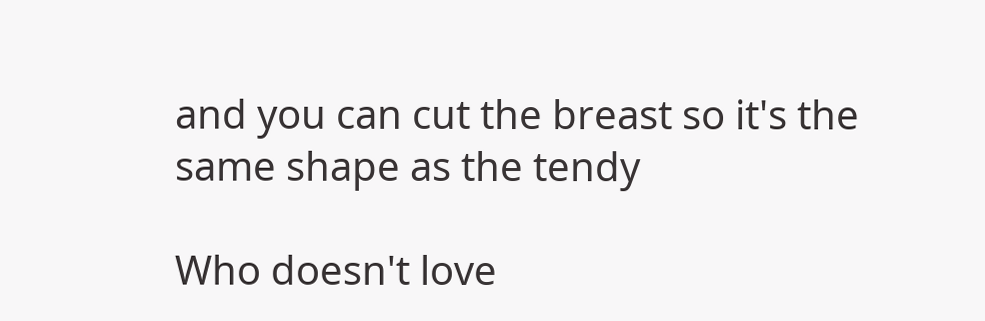and you can cut the breast so it's the same shape as the tendy

Who doesn't love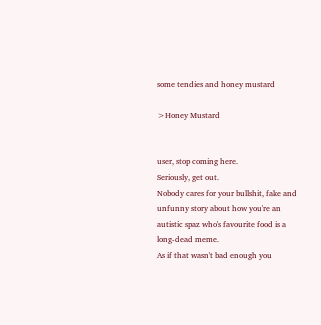some tendies and honey mustard

>Honey Mustard


user, stop coming here.
Seriously, get out.
Nobody cares for your bullshit, fake and unfunny story about how you're an autistic spaz who's favourite food is a long-dead meme.
As if that wasn't bad enough you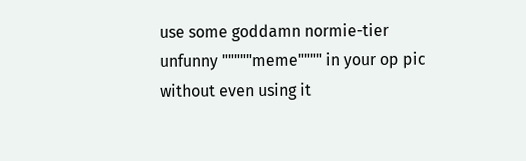use some goddamn normie-tier unfunny """""meme"""" in your op pic without even using it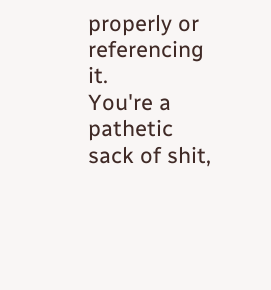properly or referencing it.
You're a pathetic sack of shit,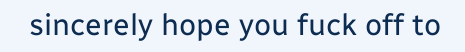sincerely hope you fuck off to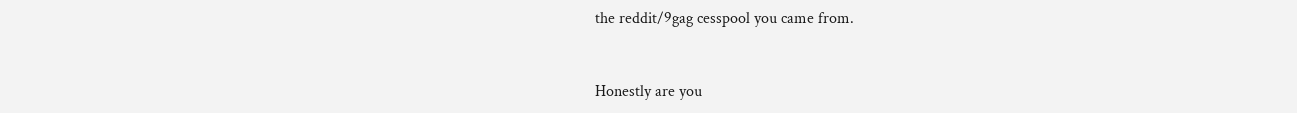the reddit/9gag cesspool you came from.


Honestly are you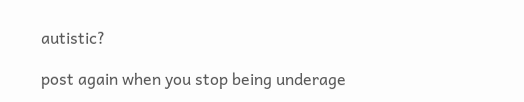autistic?

post again when you stop being underage